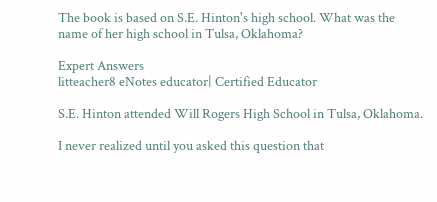The book is based on S.E. Hinton's high school. What was the name of her high school in Tulsa, Oklahoma?

Expert Answers
litteacher8 eNotes educator| Certified Educator

S.E. Hinton attended Will Rogers High School in Tulsa, Oklahoma.

I never realized until you asked this question that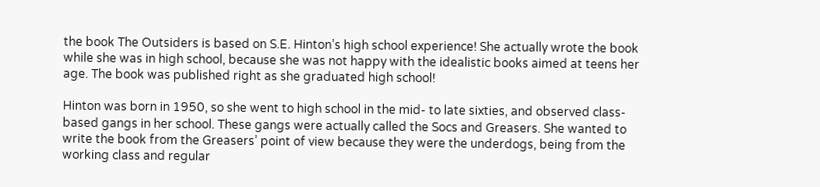the book The Outsiders is based on S.E. Hinton’s high school experience! She actually wrote the book while she was in high school, because she was not happy with the idealistic books aimed at teens her age. The book was published right as she graduated high school!

Hinton was born in 1950, so she went to high school in the mid- to late sixties, and observed class-based gangs in her school. These gangs were actually called the Socs and Greasers. She wanted to write the book from the Greasers’ point of view because they were the underdogs, being from the working class and regular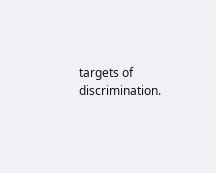targets of discrimination.